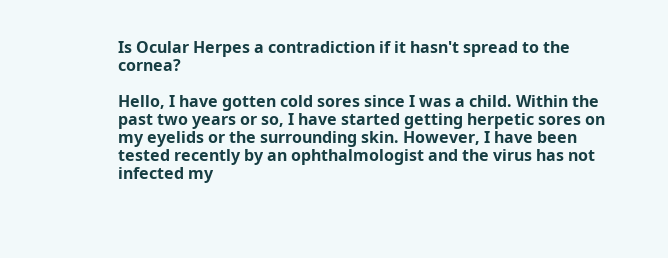Is Ocular Herpes a contradiction if it hasn't spread to the cornea?

Hello, I have gotten cold sores since I was a child. Within the past two years or so, I have started getting herpetic sores on my eyelids or the surrounding skin. However, I have been tested recently by an ophthalmologist and the virus has not infected my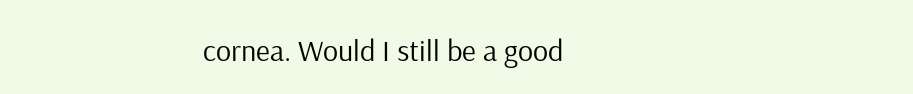cornea. Would I still be a good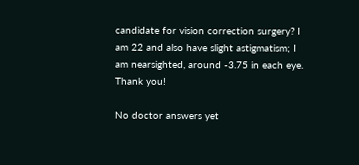candidate for vision correction surgery? I am 22 and also have slight astigmatism; I am nearsighted, around -3.75 in each eye. Thank you!

No doctor answers yet